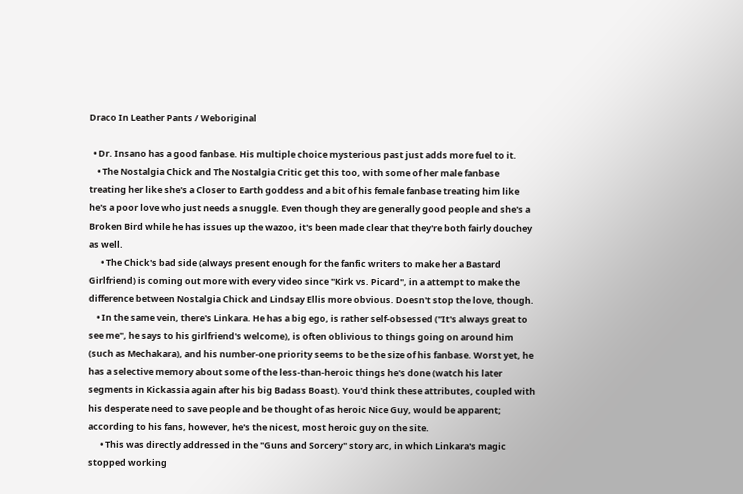Draco In Leather Pants / Weboriginal

  • Dr. Insano has a good fanbase. His multiple choice mysterious past just adds more fuel to it.
    • The Nostalgia Chick and The Nostalgia Critic get this too, with some of her male fanbase treating her like she's a Closer to Earth goddess and a bit of his female fanbase treating him like he's a poor love who just needs a snuggle. Even though they are generally good people and she's a Broken Bird while he has issues up the wazoo, it's been made clear that they're both fairly douchey as well.
      • The Chick's bad side (always present enough for the fanfic writers to make her a Bastard Girlfriend) is coming out more with every video since "Kirk vs. Picard", in a attempt to make the difference between Nostalgia Chick and Lindsay Ellis more obvious. Doesn't stop the love, though.
    • In the same vein, there's Linkara. He has a big ego, is rather self-obsessed ("It's always great to see me", he says to his girlfriend's welcome), is often oblivious to things going on around him (such as Mechakara), and his number-one priority seems to be the size of his fanbase. Worst yet, he has a selective memory about some of the less-than-heroic things he's done (watch his later segments in Kickassia again after his big Badass Boast). You'd think these attributes, coupled with his desperate need to save people and be thought of as heroic Nice Guy, would be apparent; according to his fans, however, he's the nicest, most heroic guy on the site.
      • This was directly addressed in the "Guns and Sorcery" story arc, in which Linkara's magic stopped working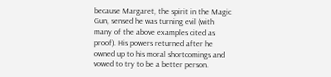because Margaret, the spirit in the Magic Gun, sensed he was turning evil (with many of the above examples cited as proof). His powers returned after he owned up to his moral shortcomings and vowed to try to be a better person.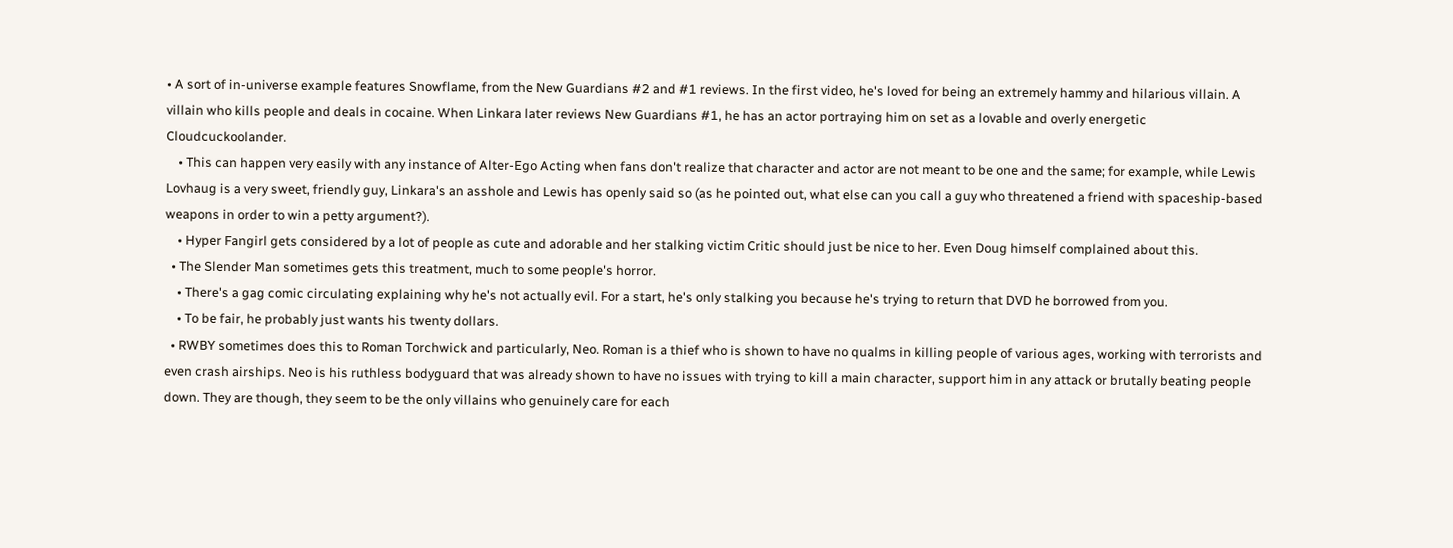• A sort of in-universe example features Snowflame, from the New Guardians #2 and #1 reviews. In the first video, he's loved for being an extremely hammy and hilarious villain. A villain who kills people and deals in cocaine. When Linkara later reviews New Guardians #1, he has an actor portraying him on set as a lovable and overly energetic Cloudcuckoolander.
    • This can happen very easily with any instance of Alter-Ego Acting when fans don't realize that character and actor are not meant to be one and the same; for example, while Lewis Lovhaug is a very sweet, friendly guy, Linkara's an asshole and Lewis has openly said so (as he pointed out, what else can you call a guy who threatened a friend with spaceship-based weapons in order to win a petty argument?).
    • Hyper Fangirl gets considered by a lot of people as cute and adorable and her stalking victim Critic should just be nice to her. Even Doug himself complained about this.
  • The Slender Man sometimes gets this treatment, much to some people's horror.
    • There's a gag comic circulating explaining why he's not actually evil. For a start, he's only stalking you because he's trying to return that DVD he borrowed from you.
    • To be fair, he probably just wants his twenty dollars.
  • RWBY sometimes does this to Roman Torchwick and particularly, Neo. Roman is a thief who is shown to have no qualms in killing people of various ages, working with terrorists and even crash airships. Neo is his ruthless bodyguard that was already shown to have no issues with trying to kill a main character, support him in any attack or brutally beating people down. They are though, they seem to be the only villains who genuinely care for each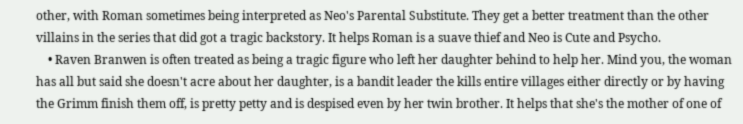other, with Roman sometimes being interpreted as Neo's Parental Substitute. They get a better treatment than the other villains in the series that did got a tragic backstory. It helps Roman is a suave thief and Neo is Cute and Psycho.
    • Raven Branwen is often treated as being a tragic figure who left her daughter behind to help her. Mind you, the woman has all but said she doesn't acre about her daughter, is a bandit leader the kills entire villages either directly or by having the Grimm finish them off, is pretty petty and is despised even by her twin brother. It helps that she's the mother of one of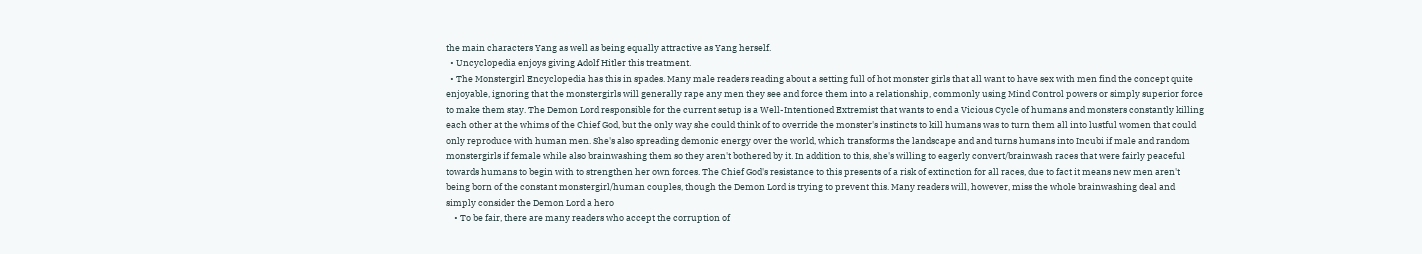the main characters Yang as well as being equally attractive as Yang herself.
  • Uncyclopedia enjoys giving Adolf Hitler this treatment.
  • The Monstergirl Encyclopedia has this in spades. Many male readers reading about a setting full of hot monster girls that all want to have sex with men find the concept quite enjoyable, ignoring that the monstergirls will generally rape any men they see and force them into a relationship, commonly using Mind Control powers or simply superior force to make them stay. The Demon Lord responsible for the current setup is a Well-Intentioned Extremist that wants to end a Vicious Cycle of humans and monsters constantly killing each other at the whims of the Chief God, but the only way she could think of to override the monster's instincts to kill humans was to turn them all into lustful women that could only reproduce with human men. She's also spreading demonic energy over the world, which transforms the landscape and and turns humans into Incubi if male and random monstergirls if female while also brainwashing them so they aren't bothered by it. In addition to this, she's willing to eagerly convert/brainwash races that were fairly peaceful towards humans to begin with to strengthen her own forces. The Chief God's resistance to this presents of a risk of extinction for all races, due to fact it means new men aren't being born of the constant monstergirl/human couples, though the Demon Lord is trying to prevent this. Many readers will, however, miss the whole brainwashing deal and simply consider the Demon Lord a hero
    • To be fair, there are many readers who accept the corruption of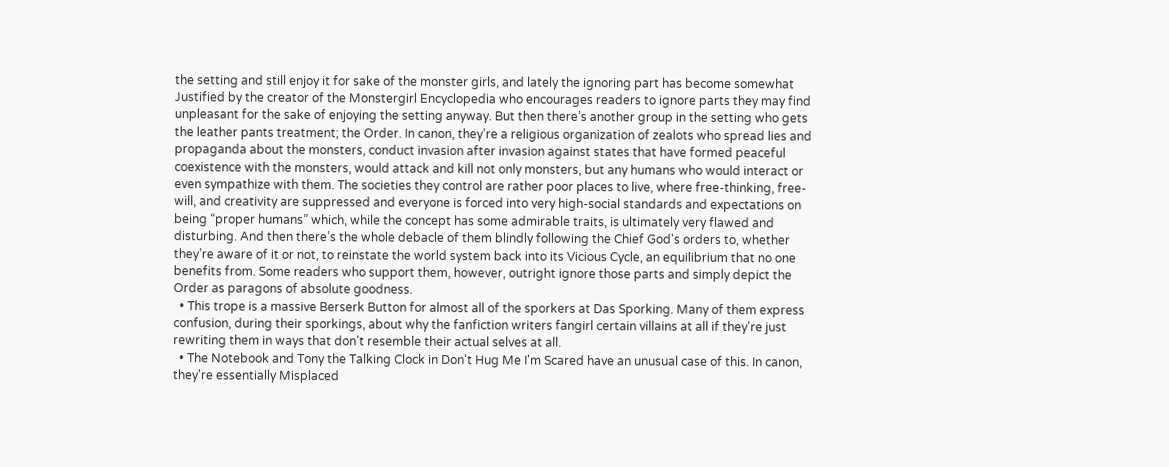the setting and still enjoy it for sake of the monster girls, and lately the ignoring part has become somewhat Justified by the creator of the Monstergirl Encyclopedia who encourages readers to ignore parts they may find unpleasant for the sake of enjoying the setting anyway. But then there’s another group in the setting who gets the leather pants treatment; the Order. In canon, they’re a religious organization of zealots who spread lies and propaganda about the monsters, conduct invasion after invasion against states that have formed peaceful coexistence with the monsters, would attack and kill not only monsters, but any humans who would interact or even sympathize with them. The societies they control are rather poor places to live, where free-thinking, free-will, and creativity are suppressed and everyone is forced into very high-social standards and expectations on being “proper humans” which, while the concept has some admirable traits, is ultimately very flawed and disturbing. And then there’s the whole debacle of them blindly following the Chief God's orders to, whether they’re aware of it or not, to reinstate the world system back into its Vicious Cycle, an equilibrium that no one benefits from. Some readers who support them, however, outright ignore those parts and simply depict the Order as paragons of absolute goodness.
  • This trope is a massive Berserk Button for almost all of the sporkers at Das Sporking. Many of them express confusion, during their sporkings, about why the fanfiction writers fangirl certain villains at all if they're just rewriting them in ways that don't resemble their actual selves at all.
  • The Notebook and Tony the Talking Clock in Don't Hug Me I'm Scared have an unusual case of this. In canon, they're essentially Misplaced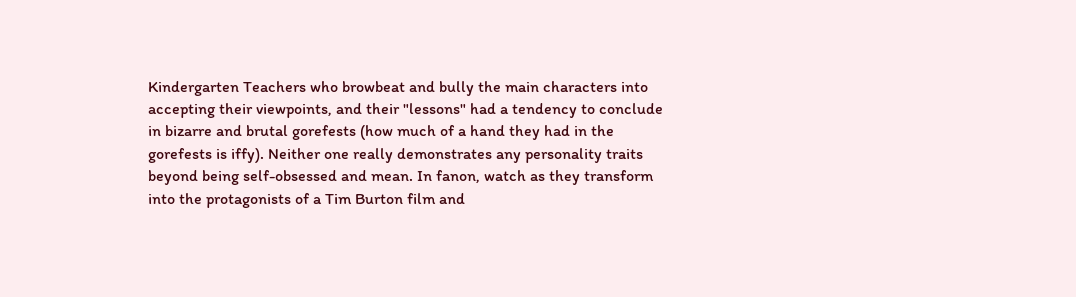Kindergarten Teachers who browbeat and bully the main characters into accepting their viewpoints, and their "lessons" had a tendency to conclude in bizarre and brutal gorefests (how much of a hand they had in the gorefests is iffy). Neither one really demonstrates any personality traits beyond being self-obsessed and mean. In fanon, watch as they transform into the protagonists of a Tim Burton film and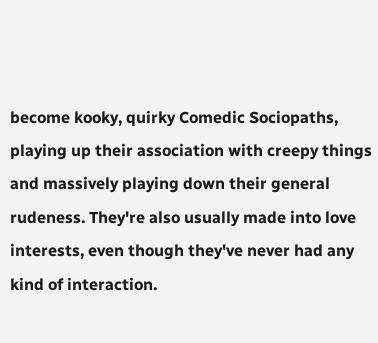become kooky, quirky Comedic Sociopaths, playing up their association with creepy things and massively playing down their general rudeness. They're also usually made into love interests, even though they've never had any kind of interaction.